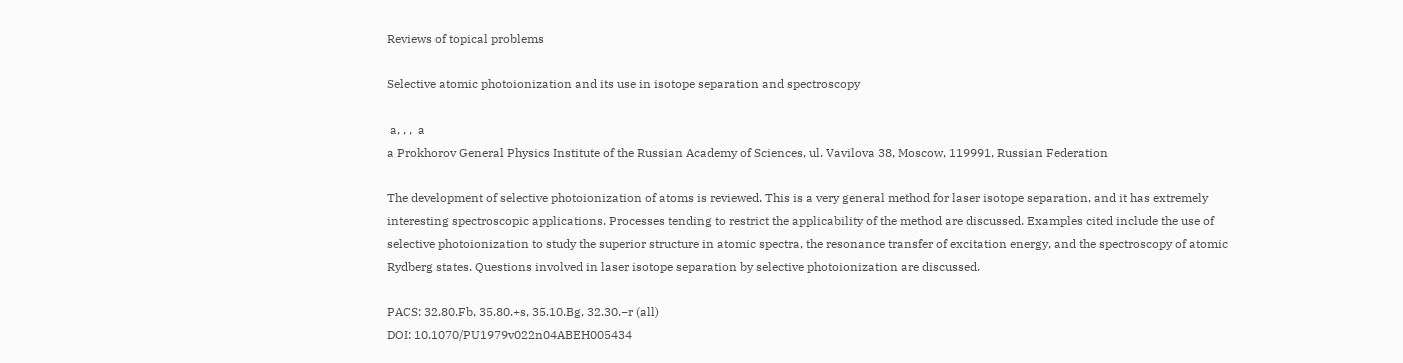Reviews of topical problems

Selective atomic photoionization and its use in isotope separation and spectroscopy

 a, , ,  a
a Prokhorov General Physics Institute of the Russian Academy of Sciences, ul. Vavilova 38, Moscow, 119991, Russian Federation

The development of selective photoionization of atoms is reviewed. This is a very general method for laser isotope separation, and it has extremely interesting spectroscopic applications. Processes tending to restrict the applicability of the method are discussed. Examples cited include the use of selective photoionization to study the superior structure in atomic spectra, the resonance transfer of excitation energy, and the spectroscopy of atomic Rydberg states. Questions involved in laser isotope separation by selective photoionization are discussed.

PACS: 32.80.Fb, 35.80.+s, 35.10.Bg, 32.30.−r (all)
DOI: 10.1070/PU1979v022n04ABEH005434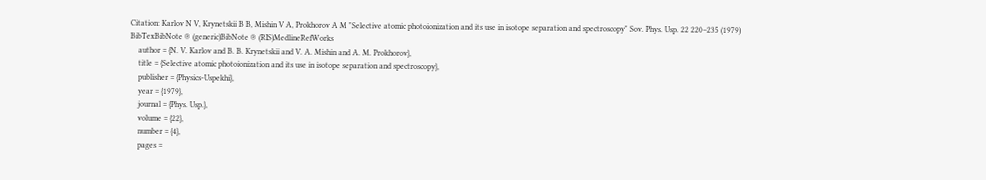Citation: Karlov N V, Krynetskii B B, Mishin V A, Prokhorov A M "Selective atomic photoionization and its use in isotope separation and spectroscopy" Sov. Phys. Usp. 22 220–235 (1979)
BibTexBibNote ® (generic)BibNote ® (RIS)MedlineRefWorks
    author = {N. V. Karlov and B. B. Krynetskii and V. A. Mishin and A. M. Prokhorov},
    title = {Selective atomic photoionization and its use in isotope separation and spectroscopy},
    publisher = {Physics-Uspekhi},
    year = {1979},
    journal = {Phys. Usp.},
    volume = {22},
    number = {4},
    pages =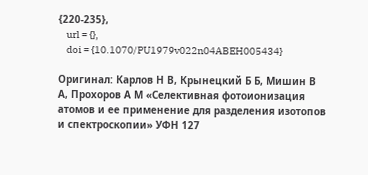{220-235},
    url = {},
    doi = {10.1070/PU1979v022n04ABEH005434}

Оригинал: Карлов Н В, Крынецкий Б Б, Мишин В А, Прохоров А М «Селективная фотоионизация атомов и ее применение для разделения изотопов и спектроскопии» УФН 127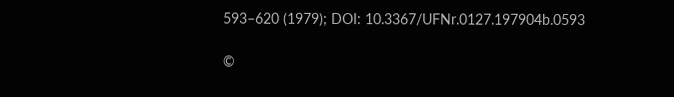593–620 (1979); DOI: 10.3367/UFNr.0127.197904b.0593

©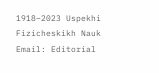1918–2023 Uspekhi Fizicheskikh Nauk
Email: Editorial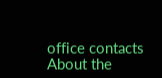office contacts About the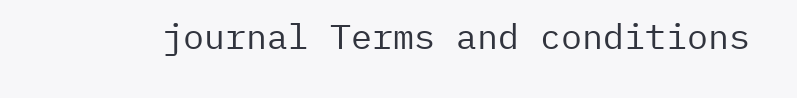journal Terms and conditions